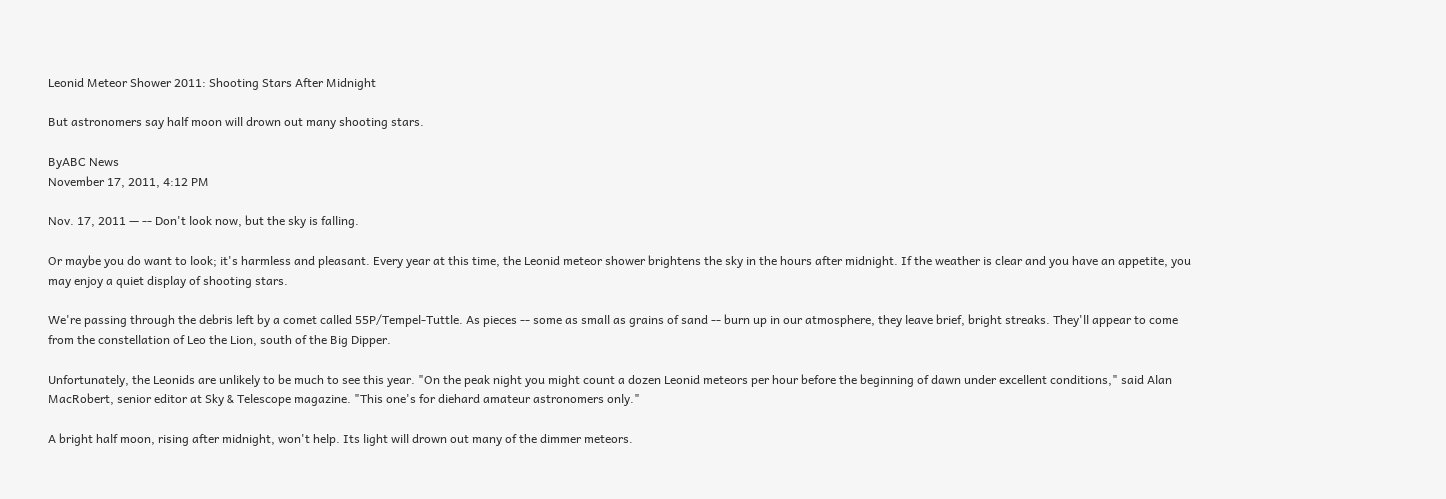Leonid Meteor Shower 2011: Shooting Stars After Midnight

But astronomers say half moon will drown out many shooting stars.

ByABC News
November 17, 2011, 4:12 PM

Nov. 17, 2011 — -- Don't look now, but the sky is falling.

Or maybe you do want to look; it's harmless and pleasant. Every year at this time, the Leonid meteor shower brightens the sky in the hours after midnight. If the weather is clear and you have an appetite, you may enjoy a quiet display of shooting stars.

We're passing through the debris left by a comet called 55P/Tempel-Tuttle. As pieces -- some as small as grains of sand -- burn up in our atmosphere, they leave brief, bright streaks. They'll appear to come from the constellation of Leo the Lion, south of the Big Dipper.

Unfortunately, the Leonids are unlikely to be much to see this year. "On the peak night you might count a dozen Leonid meteors per hour before the beginning of dawn under excellent conditions," said Alan MacRobert, senior editor at Sky & Telescope magazine. "This one's for diehard amateur astronomers only."

A bright half moon, rising after midnight, won't help. Its light will drown out many of the dimmer meteors.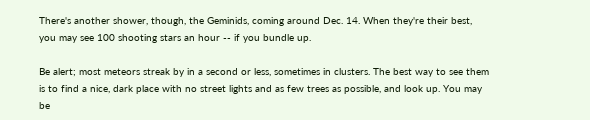There's another shower, though, the Geminids, coming around Dec. 14. When they're their best, you may see 100 shooting stars an hour -- if you bundle up.

Be alert; most meteors streak by in a second or less, sometimes in clusters. The best way to see them is to find a nice, dark place with no street lights and as few trees as possible, and look up. You may be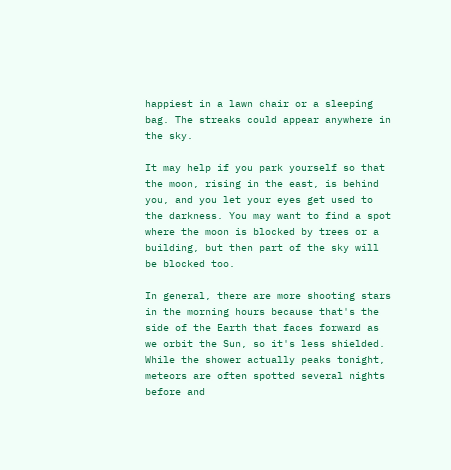happiest in a lawn chair or a sleeping bag. The streaks could appear anywhere in the sky.

It may help if you park yourself so that the moon, rising in the east, is behind you, and you let your eyes get used to the darkness. You may want to find a spot where the moon is blocked by trees or a building, but then part of the sky will be blocked too.

In general, there are more shooting stars in the morning hours because that's the side of the Earth that faces forward as we orbit the Sun, so it's less shielded. While the shower actually peaks tonight, meteors are often spotted several nights before and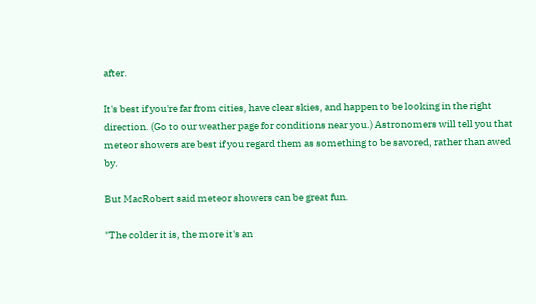after.

It's best if you're far from cities, have clear skies, and happen to be looking in the right direction. (Go to our weather page for conditions near you.) Astronomers will tell you that meteor showers are best if you regard them as something to be savored, rather than awed by.

But MacRobert said meteor showers can be great fun.

"The colder it is, the more it's an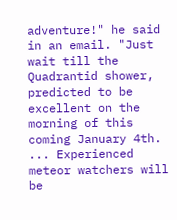adventure!" he said in an email. "Just wait till the Quadrantid shower, predicted to be excellent on the morning of this coming January 4th. ... Experienced meteor watchers will be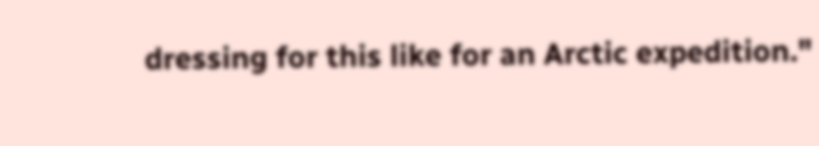dressing for this like for an Arctic expedition."